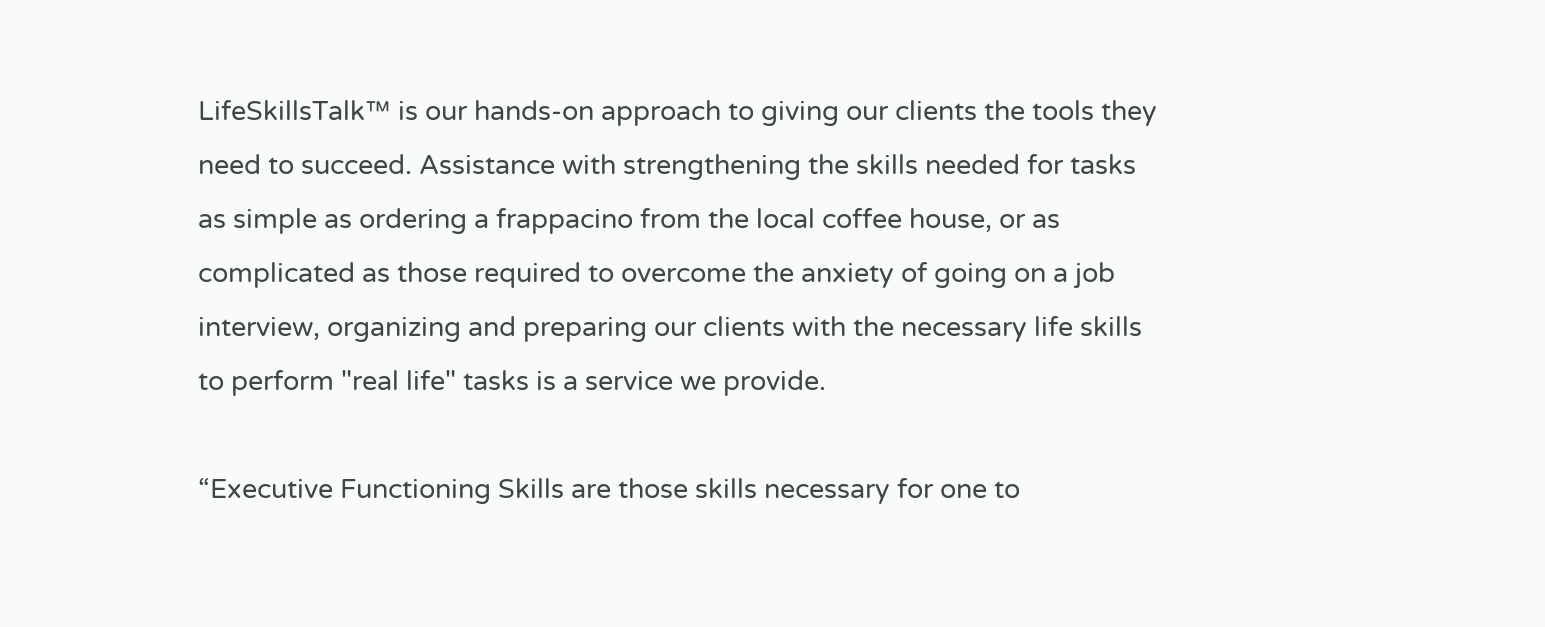LifeSkillsTalk™ is our hands-on approach to giving our clients the tools they need to succeed. Assistance with strengthening the skills needed for tasks as simple as ordering a frappacino from the local coffee house, or as complicated as those required to overcome the anxiety of going on a job interview, organizing and preparing our clients with the necessary life skills to perform "real life" tasks is a service we provide.

“Executive Functioning Skills are those skills necessary for one to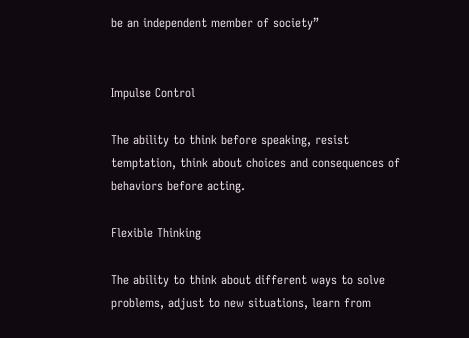be an independent member of society”


Impulse Control

The ability to think before speaking, resist temptation, think about choices and consequences of behaviors before acting.

Flexible Thinking

The ability to think about different ways to solve problems, adjust to new situations, learn from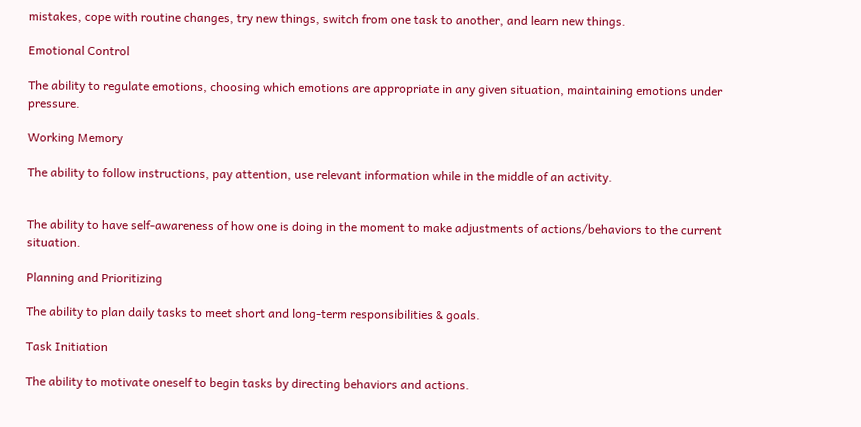mistakes, cope with routine changes, try new things, switch from one task to another, and learn new things.

Emotional Control

The ability to regulate emotions, choosing which emotions are appropriate in any given situation, maintaining emotions under pressure.

Working Memory

The ability to follow instructions, pay attention, use relevant information while in the middle of an activity.


The ability to have self-awareness of how one is doing in the moment to make adjustments of actions/behaviors to the current situation.

Planning and Prioritizing

The ability to plan daily tasks to meet short and long-term responsibilities & goals.

Task Initiation

The ability to motivate oneself to begin tasks by directing behaviors and actions.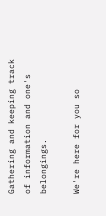Gathering and keeping track of information and one's belongings.

We're here for you so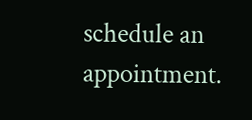schedule an appointment.